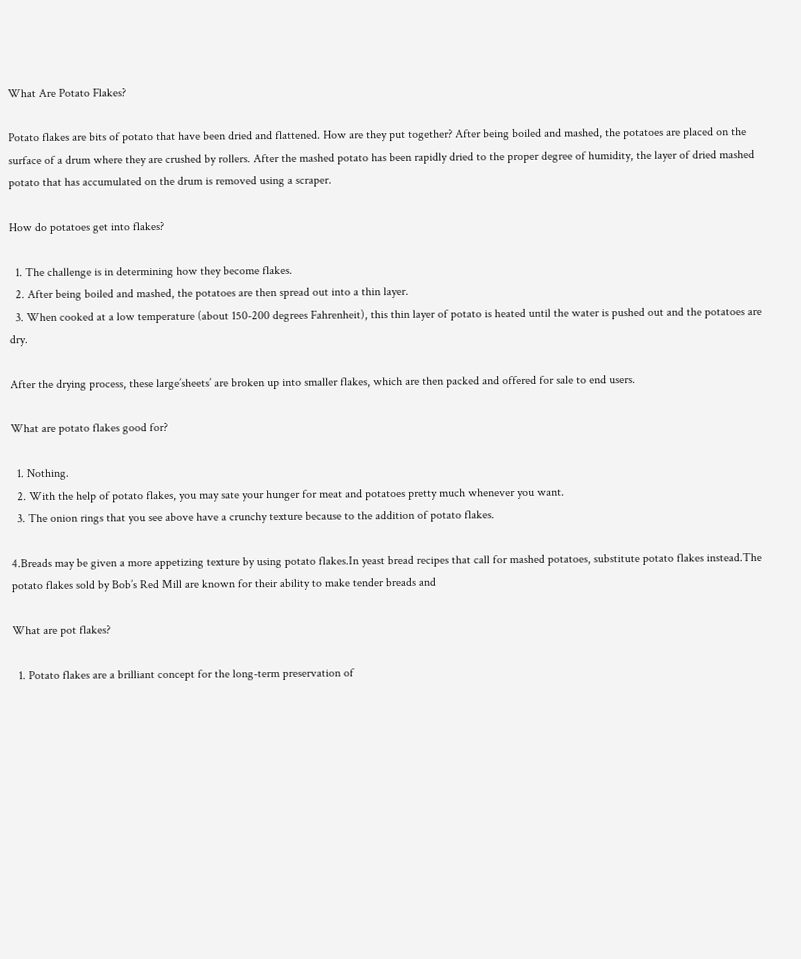What Are Potato Flakes?

Potato flakes are bits of potato that have been dried and flattened. How are they put together? After being boiled and mashed, the potatoes are placed on the surface of a drum where they are crushed by rollers. After the mashed potato has been rapidly dried to the proper degree of humidity, the layer of dried mashed potato that has accumulated on the drum is removed using a scraper.

How do potatoes get into flakes?

  1. The challenge is in determining how they become flakes.
  2. After being boiled and mashed, the potatoes are then spread out into a thin layer.
  3. When cooked at a low temperature (about 150-200 degrees Fahrenheit), this thin layer of potato is heated until the water is pushed out and the potatoes are dry.

After the drying process, these large’sheets’ are broken up into smaller flakes, which are then packed and offered for sale to end users.

What are potato flakes good for?

  1. Nothing.
  2. With the help of potato flakes, you may sate your hunger for meat and potatoes pretty much whenever you want.
  3. The onion rings that you see above have a crunchy texture because to the addition of potato flakes.

4.Breads may be given a more appetizing texture by using potato flakes.In yeast bread recipes that call for mashed potatoes, substitute potato flakes instead.The potato flakes sold by Bob’s Red Mill are known for their ability to make tender breads and

What are pot flakes?

  1. Potato flakes are a brilliant concept for the long-term preservation of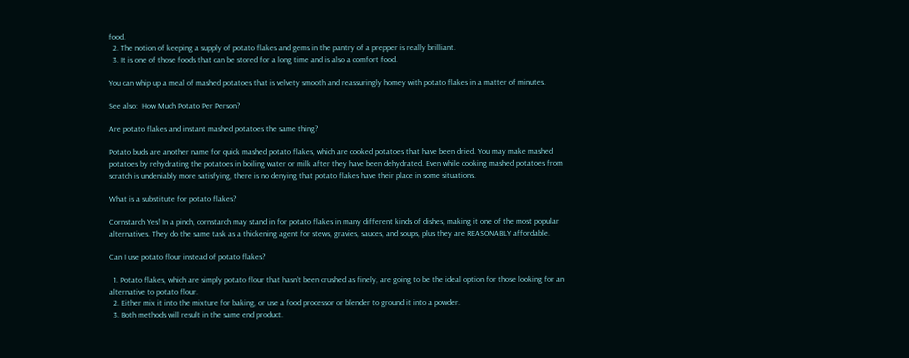food.
  2. The notion of keeping a supply of potato flakes and gems in the pantry of a prepper is really brilliant.
  3. It is one of those foods that can be stored for a long time and is also a comfort food.

You can whip up a meal of mashed potatoes that is velvety smooth and reassuringly homey with potato flakes in a matter of minutes.

See also:  How Much Potato Per Person?

Are potato flakes and instant mashed potatoes the same thing?

Potato buds are another name for quick mashed potato flakes, which are cooked potatoes that have been dried. You may make mashed potatoes by rehydrating the potatoes in boiling water or milk after they have been dehydrated. Even while cooking mashed potatoes from scratch is undeniably more satisfying, there is no denying that potato flakes have their place in some situations.

What is a substitute for potato flakes?

Cornstarch Yes! In a pinch, cornstarch may stand in for potato flakes in many different kinds of dishes, making it one of the most popular alternatives. They do the same task as a thickening agent for stews, gravies, sauces, and soups, plus they are REASONABLY affordable.

Can I use potato flour instead of potato flakes?

  1. Potato flakes, which are simply potato flour that hasn’t been crushed as finely, are going to be the ideal option for those looking for an alternative to potato flour.
  2. Either mix it into the mixture for baking, or use a food processor or blender to ground it into a powder.
  3. Both methods will result in the same end product.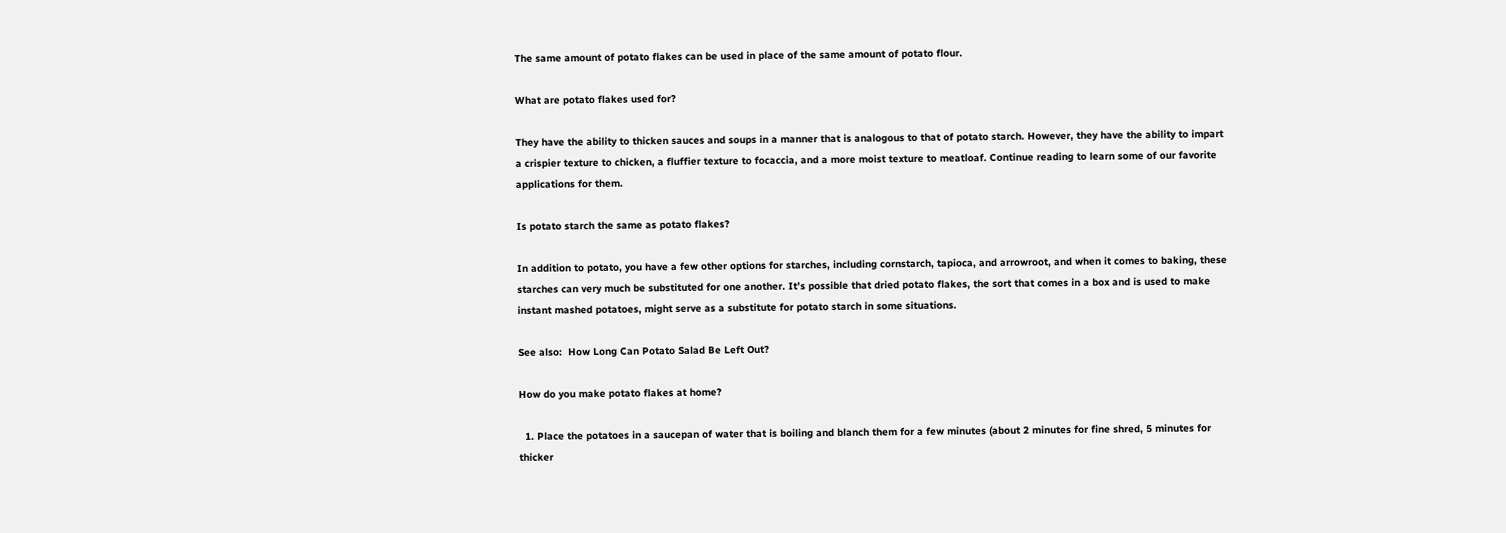The same amount of potato flakes can be used in place of the same amount of potato flour.

What are potato flakes used for?

They have the ability to thicken sauces and soups in a manner that is analogous to that of potato starch. However, they have the ability to impart a crispier texture to chicken, a fluffier texture to focaccia, and a more moist texture to meatloaf. Continue reading to learn some of our favorite applications for them.

Is potato starch the same as potato flakes?

In addition to potato, you have a few other options for starches, including cornstarch, tapioca, and arrowroot, and when it comes to baking, these starches can very much be substituted for one another. It’s possible that dried potato flakes, the sort that comes in a box and is used to make instant mashed potatoes, might serve as a substitute for potato starch in some situations.

See also:  How Long Can Potato Salad Be Left Out?

How do you make potato flakes at home?

  1. Place the potatoes in a saucepan of water that is boiling and blanch them for a few minutes (about 2 minutes for fine shred, 5 minutes for thicker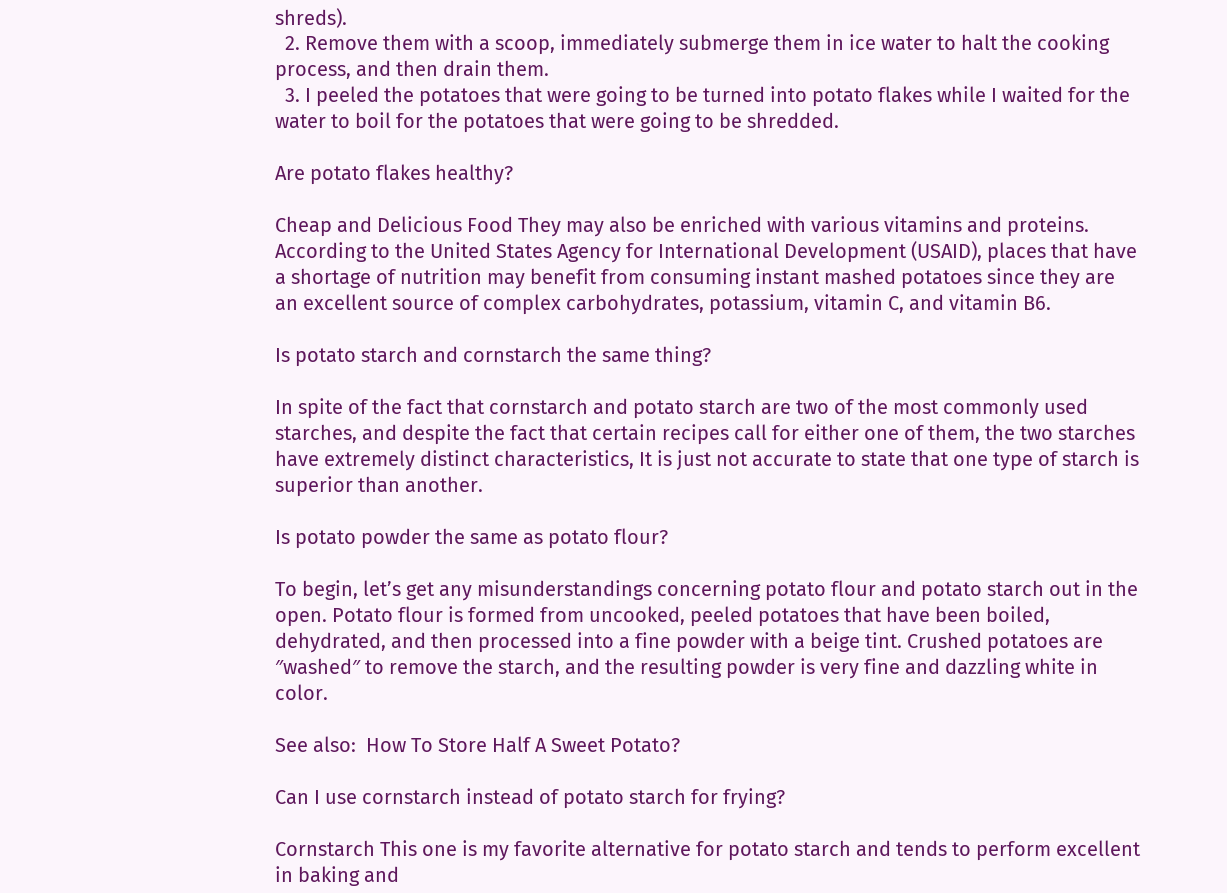shreds).
  2. Remove them with a scoop, immediately submerge them in ice water to halt the cooking process, and then drain them.
  3. I peeled the potatoes that were going to be turned into potato flakes while I waited for the water to boil for the potatoes that were going to be shredded.

Are potato flakes healthy?

Cheap and Delicious Food They may also be enriched with various vitamins and proteins. According to the United States Agency for International Development (USAID), places that have a shortage of nutrition may benefit from consuming instant mashed potatoes since they are an excellent source of complex carbohydrates, potassium, vitamin C, and vitamin B6.

Is potato starch and cornstarch the same thing?

In spite of the fact that cornstarch and potato starch are two of the most commonly used starches, and despite the fact that certain recipes call for either one of them, the two starches have extremely distinct characteristics, It is just not accurate to state that one type of starch is superior than another.

Is potato powder the same as potato flour?

To begin, let’s get any misunderstandings concerning potato flour and potato starch out in the open. Potato flour is formed from uncooked, peeled potatoes that have been boiled, dehydrated, and then processed into a fine powder with a beige tint. Crushed potatoes are ″washed″ to remove the starch, and the resulting powder is very fine and dazzling white in color.

See also:  How To Store Half A Sweet Potato?

Can I use cornstarch instead of potato starch for frying?

Cornstarch This one is my favorite alternative for potato starch and tends to perform excellent in baking and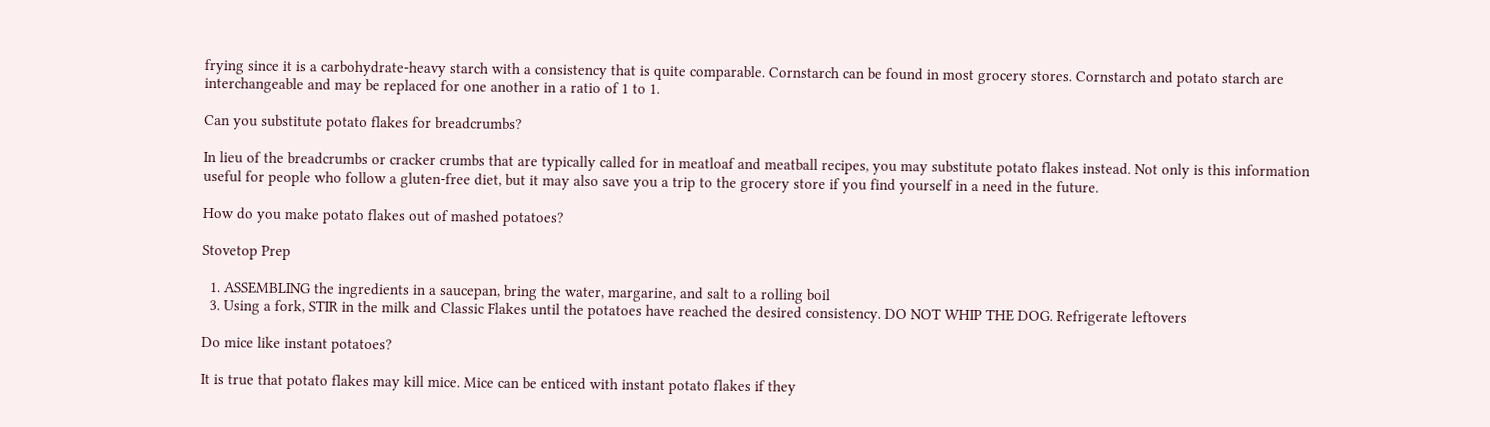frying since it is a carbohydrate-heavy starch with a consistency that is quite comparable. Cornstarch can be found in most grocery stores. Cornstarch and potato starch are interchangeable and may be replaced for one another in a ratio of 1 to 1.

Can you substitute potato flakes for breadcrumbs?

In lieu of the breadcrumbs or cracker crumbs that are typically called for in meatloaf and meatball recipes, you may substitute potato flakes instead. Not only is this information useful for people who follow a gluten-free diet, but it may also save you a trip to the grocery store if you find yourself in a need in the future.

How do you make potato flakes out of mashed potatoes?

Stovetop Prep

  1. ASSEMBLING the ingredients in a saucepan, bring the water, margarine, and salt to a rolling boil
  3. Using a fork, STIR in the milk and Classic Flakes until the potatoes have reached the desired consistency. DO NOT WHIP THE DOG. Refrigerate leftovers

Do mice like instant potatoes?

It is true that potato flakes may kill mice. Mice can be enticed with instant potato flakes if they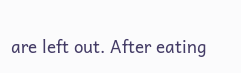are left out. After eating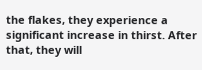the flakes, they experience a significant increase in thirst. After that, they will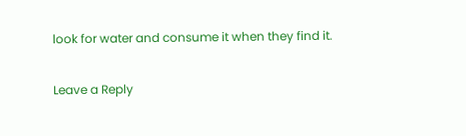look for water and consume it when they find it.

Leave a Reply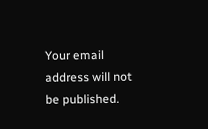Your email address will not be published.